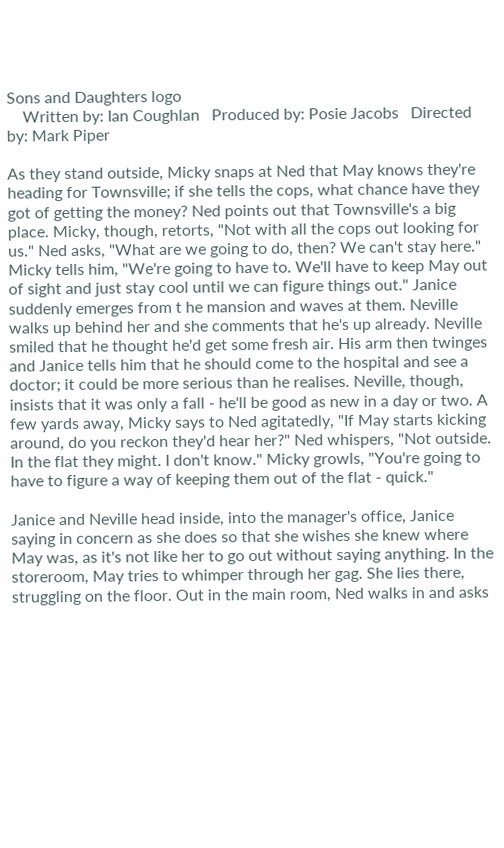Sons and Daughters logo
    Written by: Ian Coughlan   Produced by: Posie Jacobs   Directed by: Mark Piper

As they stand outside, Micky snaps at Ned that May knows they're heading for Townsville; if she tells the cops, what chance have they got of getting the money? Ned points out that Townsville's a big place. Micky, though, retorts, "Not with all the cops out looking for us." Ned asks, "What are we going to do, then? We can't stay here." Micky tells him, "We're going to have to. We'll have to keep May out of sight and just stay cool until we can figure things out." Janice suddenly emerges from t he mansion and waves at them. Neville walks up behind her and she comments that he's up already. Neville smiled that he thought he'd get some fresh air. His arm then twinges and Janice tells him that he should come to the hospital and see a doctor; it could be more serious than he realises. Neville, though, insists that it was only a fall - he'll be good as new in a day or two. A few yards away, Micky says to Ned agitatedly, "If May starts kicking around, do you reckon they'd hear her?" Ned whispers, "Not outside. In the flat they might. I don't know." Micky growls, "You're going to have to figure a way of keeping them out of the flat - quick."

Janice and Neville head inside, into the manager's office, Janice saying in concern as she does so that she wishes she knew where May was, as it's not like her to go out without saying anything. In the storeroom, May tries to whimper through her gag. She lies there, struggling on the floor. Out in the main room, Ned walks in and asks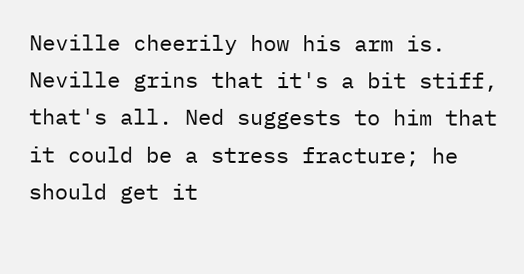Neville cheerily how his arm is. Neville grins that it's a bit stiff, that's all. Ned suggests to him that it could be a stress fracture; he should get it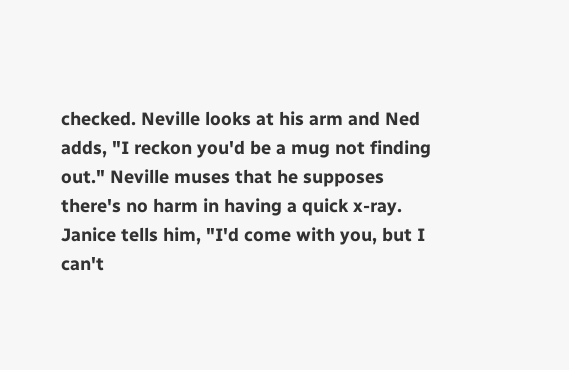checked. Neville looks at his arm and Ned adds, "I reckon you'd be a mug not finding out." Neville muses that he supposes there's no harm in having a quick x-ray. Janice tells him, "I'd come with you, but I can't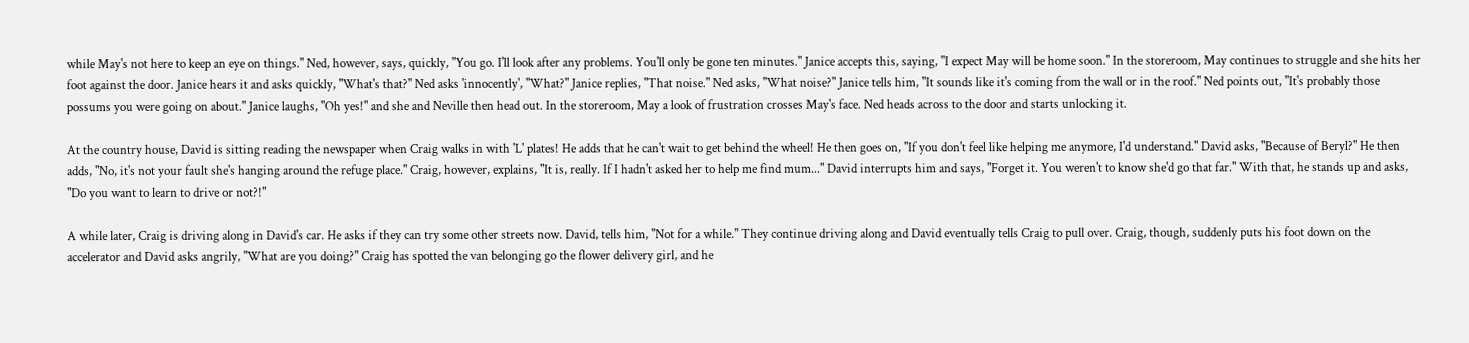while May's not here to keep an eye on things." Ned, however, says, quickly, "You go. I'll look after any problems. You'll only be gone ten minutes." Janice accepts this, saying, "I expect May will be home soon." In the storeroom, May continues to struggle and she hits her foot against the door. Janice hears it and asks quickly, "What's that?" Ned asks 'innocently', "What?" Janice replies, "That noise." Ned asks, "What noise?" Janice tells him, "It sounds like it's coming from the wall or in the roof." Ned points out, "It's probably those possums you were going on about." Janice laughs, "Oh yes!" and she and Neville then head out. In the storeroom, May a look of frustration crosses May's face. Ned heads across to the door and starts unlocking it.

At the country house, David is sitting reading the newspaper when Craig walks in with 'L' plates! He adds that he can't wait to get behind the wheel! He then goes on, "If you don't feel like helping me anymore, I'd understand." David asks, "Because of Beryl?" He then adds, "No, it's not your fault she's hanging around the refuge place." Craig, however, explains, "It is, really. If I hadn't asked her to help me find mum..." David interrupts him and says, "Forget it. You weren't to know she'd go that far." With that, he stands up and asks, "Do you want to learn to drive or not?!"

A while later, Craig is driving along in David's car. He asks if they can try some other streets now. David, tells him, "Not for a while." They continue driving along and David eventually tells Craig to pull over. Craig, though, suddenly puts his foot down on the accelerator and David asks angrily, "What are you doing?" Craig has spotted the van belonging go the flower delivery girl, and he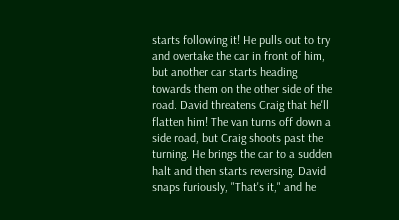starts following it! He pulls out to try and overtake the car in front of him, but another car starts heading towards them on the other side of the road. David threatens Craig that he'll flatten him! The van turns off down a side road, but Craig shoots past the turning. He brings the car to a sudden halt and then starts reversing. David snaps furiously, "That's it," and he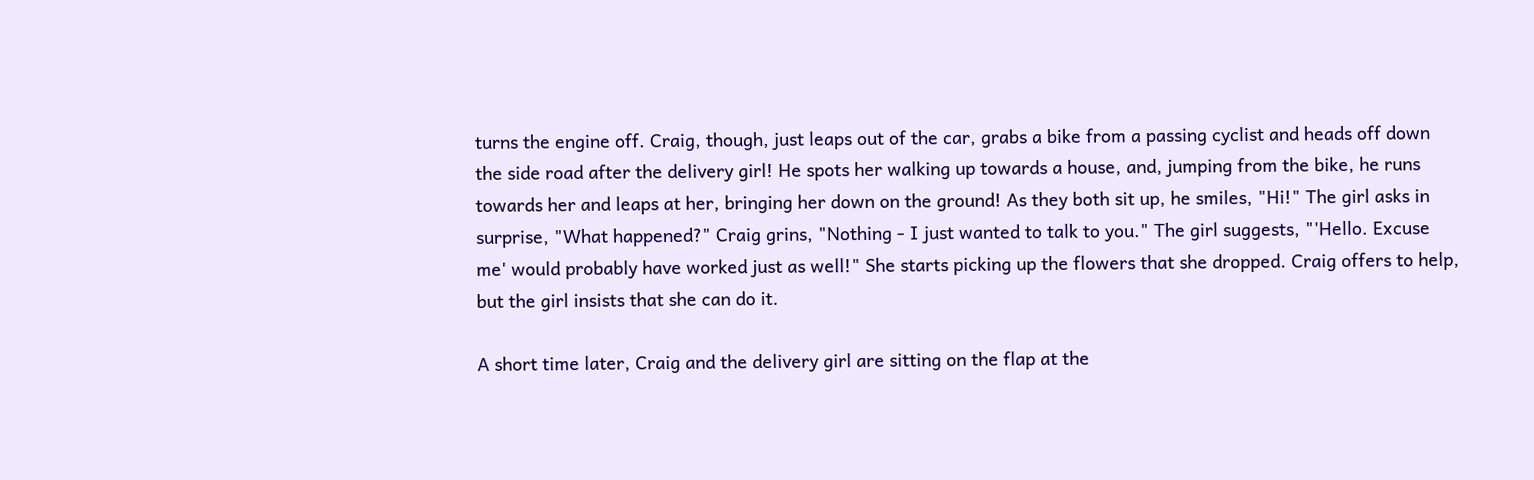turns the engine off. Craig, though, just leaps out of the car, grabs a bike from a passing cyclist and heads off down the side road after the delivery girl! He spots her walking up towards a house, and, jumping from the bike, he runs towards her and leaps at her, bringing her down on the ground! As they both sit up, he smiles, "Hi!" The girl asks in surprise, "What happened?" Craig grins, "Nothing - I just wanted to talk to you." The girl suggests, "'Hello. Excuse me' would probably have worked just as well!" She starts picking up the flowers that she dropped. Craig offers to help, but the girl insists that she can do it.

A short time later, Craig and the delivery girl are sitting on the flap at the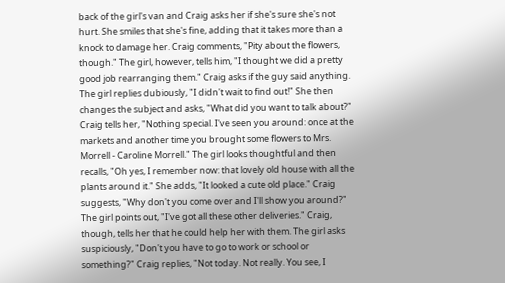back of the girl's van and Craig asks her if she's sure she's not hurt. She smiles that she's fine, adding that it takes more than a knock to damage her. Craig comments, "Pity about the flowers, though." The girl, however, tells him, "I thought we did a pretty good job rearranging them." Craig asks if the guy said anything. The girl replies dubiously, "I didn't wait to find out!" She then changes the subject and asks, "What did you want to talk about?" Craig tells her, "Nothing special. I've seen you around: once at the markets and another time you brought some flowers to Mrs. Morrell - Caroline Morrell." The girl looks thoughtful and then recalls, "Oh yes, I remember now: that lovely old house with all the plants around it." She adds, "It looked a cute old place." Craig suggests, "Why don't you come over and I'll show you around?" The girl points out, "I've got all these other deliveries." Craig, though, tells her that he could help her with them. The girl asks suspiciously, "Don't you have to go to work or school or something?" Craig replies, "Not today. Not really. You see, I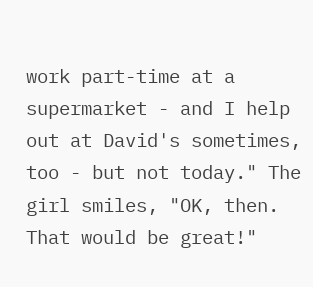work part-time at a supermarket - and I help out at David's sometimes, too - but not today." The girl smiles, "OK, then. That would be great!"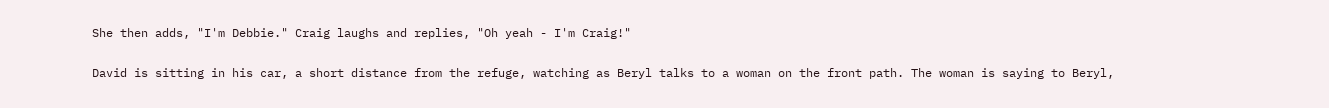She then adds, "I'm Debbie." Craig laughs and replies, "Oh yeah - I'm Craig!"

David is sitting in his car, a short distance from the refuge, watching as Beryl talks to a woman on the front path. The woman is saying to Beryl,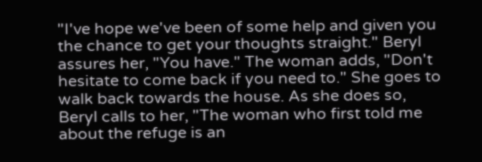"I've hope we've been of some help and given you the chance to get your thoughts straight." Beryl assures her, "You have." The woman adds, "Don't hesitate to come back if you need to." She goes to walk back towards the house. As she does so, Beryl calls to her, "The woman who first told me about the refuge is an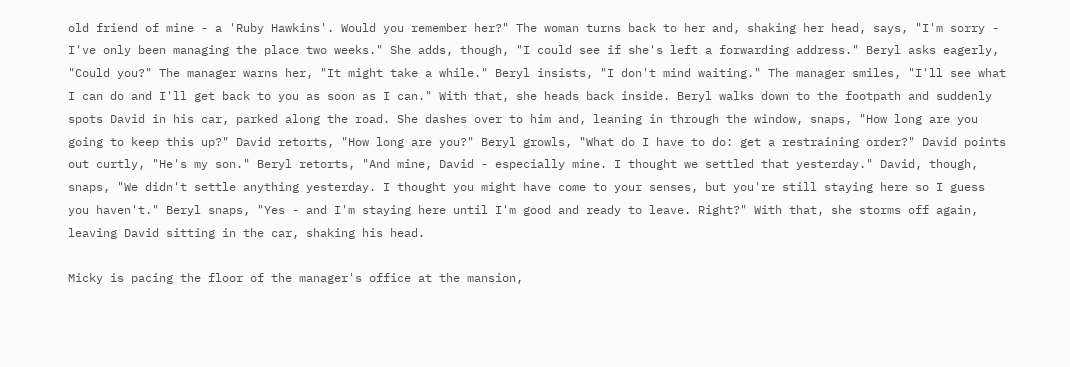old friend of mine - a 'Ruby Hawkins'. Would you remember her?" The woman turns back to her and, shaking her head, says, "I'm sorry - I've only been managing the place two weeks." She adds, though, "I could see if she's left a forwarding address." Beryl asks eagerly, "Could you?" The manager warns her, "It might take a while." Beryl insists, "I don't mind waiting." The manager smiles, "I'll see what I can do and I'll get back to you as soon as I can." With that, she heads back inside. Beryl walks down to the footpath and suddenly spots David in his car, parked along the road. She dashes over to him and, leaning in through the window, snaps, "How long are you going to keep this up?" David retorts, "How long are you?" Beryl growls, "What do I have to do: get a restraining order?" David points out curtly, "He's my son." Beryl retorts, "And mine, David - especially mine. I thought we settled that yesterday." David, though, snaps, "We didn't settle anything yesterday. I thought you might have come to your senses, but you're still staying here so I guess you haven't." Beryl snaps, "Yes - and I'm staying here until I'm good and ready to leave. Right?" With that, she storms off again, leaving David sitting in the car, shaking his head.

Micky is pacing the floor of the manager's office at the mansion,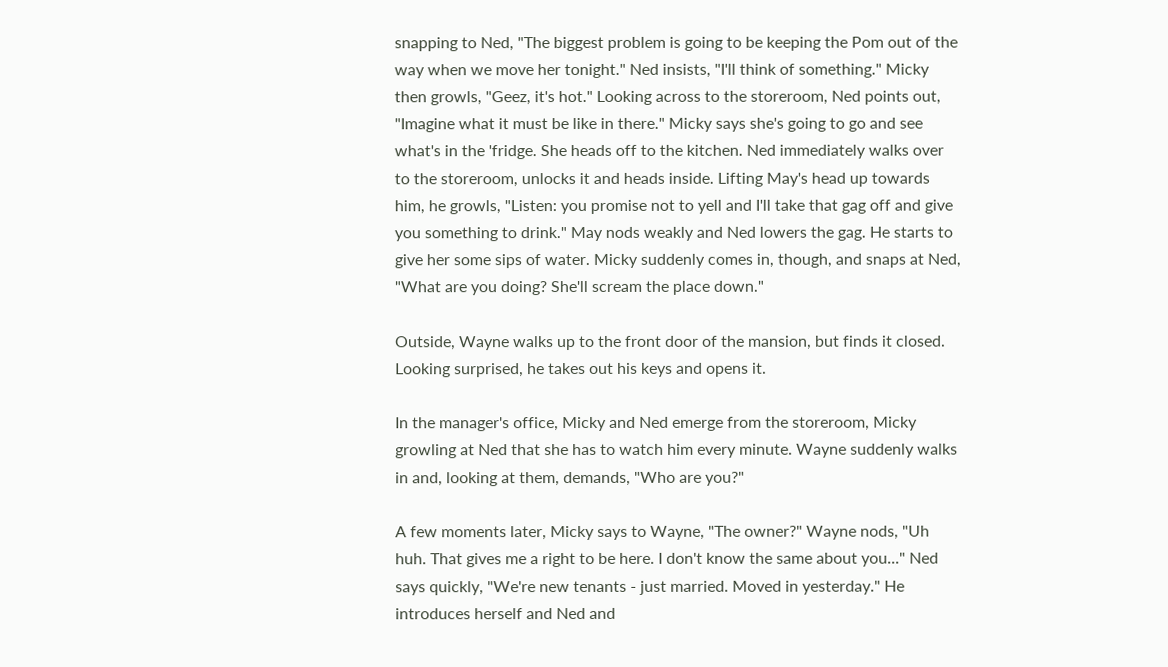snapping to Ned, "The biggest problem is going to be keeping the Pom out of the way when we move her tonight." Ned insists, "I'll think of something." Micky then growls, "Geez, it's hot." Looking across to the storeroom, Ned points out, "Imagine what it must be like in there." Micky says she's going to go and see what's in the 'fridge. She heads off to the kitchen. Ned immediately walks over to the storeroom, unlocks it and heads inside. Lifting May's head up towards him, he growls, "Listen: you promise not to yell and I'll take that gag off and give you something to drink." May nods weakly and Ned lowers the gag. He starts to give her some sips of water. Micky suddenly comes in, though, and snaps at Ned, "What are you doing? She'll scream the place down."

Outside, Wayne walks up to the front door of the mansion, but finds it closed. Looking surprised, he takes out his keys and opens it.

In the manager's office, Micky and Ned emerge from the storeroom, Micky growling at Ned that she has to watch him every minute. Wayne suddenly walks in and, looking at them, demands, "Who are you?"

A few moments later, Micky says to Wayne, "The owner?" Wayne nods, "Uh huh. That gives me a right to be here. I don't know the same about you..." Ned says quickly, "We're new tenants - just married. Moved in yesterday." He introduces herself and Ned and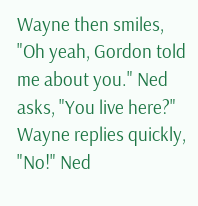Wayne then smiles, "Oh yeah, Gordon told me about you." Ned asks, "You live here?" Wayne replies quickly, "No!" Ned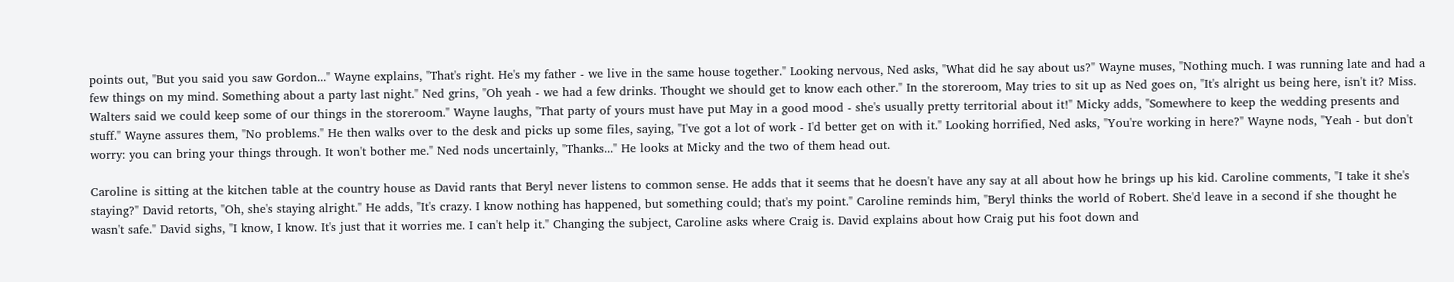points out, "But you said you saw Gordon..." Wayne explains, "That's right. He's my father - we live in the same house together." Looking nervous, Ned asks, "What did he say about us?" Wayne muses, "Nothing much. I was running late and had a few things on my mind. Something about a party last night." Ned grins, "Oh yeah - we had a few drinks. Thought we should get to know each other." In the storeroom, May tries to sit up as Ned goes on, "It's alright us being here, isn't it? Miss. Walters said we could keep some of our things in the storeroom." Wayne laughs, "That party of yours must have put May in a good mood - she's usually pretty territorial about it!" Micky adds, "Somewhere to keep the wedding presents and stuff." Wayne assures them, "No problems." He then walks over to the desk and picks up some files, saying, "I've got a lot of work - I'd better get on with it." Looking horrified, Ned asks, "You're working in here?" Wayne nods, "Yeah - but don't worry: you can bring your things through. It won't bother me." Ned nods uncertainly, "Thanks..." He looks at Micky and the two of them head out.

Caroline is sitting at the kitchen table at the country house as David rants that Beryl never listens to common sense. He adds that it seems that he doesn't have any say at all about how he brings up his kid. Caroline comments, "I take it she's staying?" David retorts, "Oh, she's staying alright." He adds, "It's crazy. I know nothing has happened, but something could; that's my point." Caroline reminds him, "Beryl thinks the world of Robert. She'd leave in a second if she thought he wasn't safe." David sighs, "I know, I know. It's just that it worries me. I can't help it." Changing the subject, Caroline asks where Craig is. David explains about how Craig put his foot down and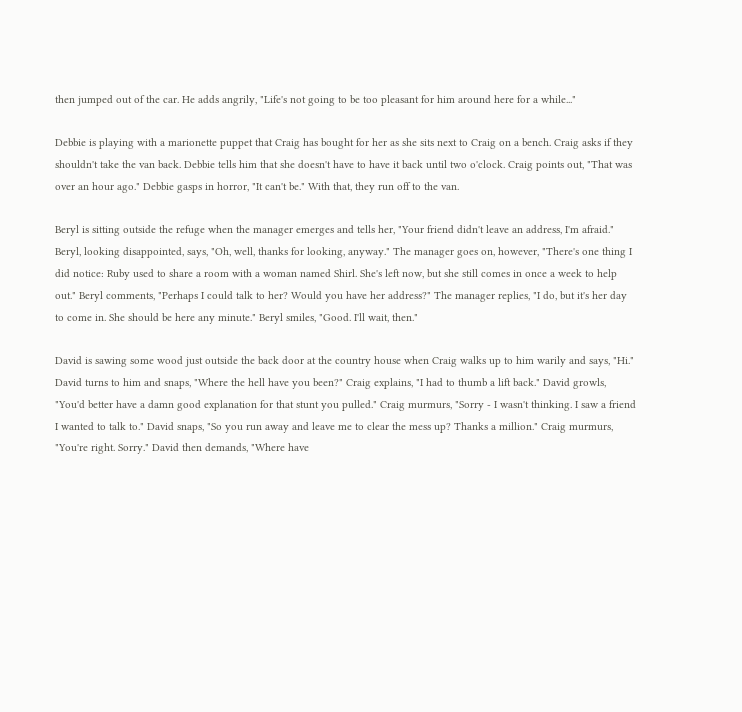then jumped out of the car. He adds angrily, "Life's not going to be too pleasant for him around here for a while..."

Debbie is playing with a marionette puppet that Craig has bought for her as she sits next to Craig on a bench. Craig asks if they shouldn't take the van back. Debbie tells him that she doesn't have to have it back until two o'clock. Craig points out, "That was over an hour ago." Debbie gasps in horror, "It can't be." With that, they run off to the van.

Beryl is sitting outside the refuge when the manager emerges and tells her, "Your friend didn't leave an address, I'm afraid." Beryl, looking disappointed, says, "Oh, well, thanks for looking, anyway." The manager goes on, however, "There's one thing I did notice: Ruby used to share a room with a woman named Shirl. She's left now, but she still comes in once a week to help out." Beryl comments, "Perhaps I could talk to her? Would you have her address?" The manager replies, "I do, but it's her day to come in. She should be here any minute." Beryl smiles, "Good. I'll wait, then."

David is sawing some wood just outside the back door at the country house when Craig walks up to him warily and says, "Hi." David turns to him and snaps, "Where the hell have you been?" Craig explains, "I had to thumb a lift back." David growls, "You'd better have a damn good explanation for that stunt you pulled." Craig murmurs, "Sorry - I wasn't thinking. I saw a friend I wanted to talk to." David snaps, "So you run away and leave me to clear the mess up? Thanks a million." Craig murmurs, "You're right. Sorry." David then demands, "Where have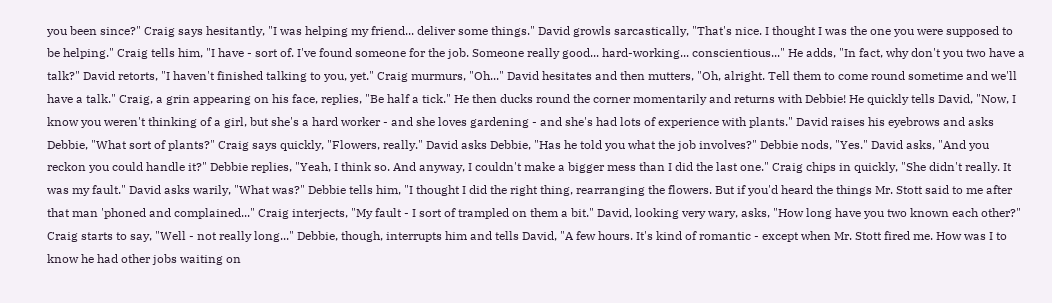you been since?" Craig says hesitantly, "I was helping my friend... deliver some things." David growls sarcastically, "That's nice. I thought I was the one you were supposed to be helping." Craig tells him, "I have - sort of. I've found someone for the job. Someone really good... hard-working... conscientious..." He adds, "In fact, why don't you two have a talk?" David retorts, "I haven't finished talking to you, yet." Craig murmurs, "Oh..." David hesitates and then mutters, "Oh, alright. Tell them to come round sometime and we'll have a talk." Craig, a grin appearing on his face, replies, "Be half a tick." He then ducks round the corner momentarily and returns with Debbie! He quickly tells David, "Now, I know you weren't thinking of a girl, but she's a hard worker - and she loves gardening - and she's had lots of experience with plants." David raises his eyebrows and asks Debbie, "What sort of plants?" Craig says quickly, "Flowers, really." David asks Debbie, "Has he told you what the job involves?" Debbie nods, "Yes." David asks, "And you reckon you could handle it?" Debbie replies, "Yeah, I think so. And anyway, I couldn't make a bigger mess than I did the last one." Craig chips in quickly, "She didn't really. It was my fault." David asks warily, "What was?" Debbie tells him, "I thought I did the right thing, rearranging the flowers. But if you'd heard the things Mr. Stott said to me after that man 'phoned and complained..." Craig interjects, "My fault - I sort of trampled on them a bit." David, looking very wary, asks, "How long have you two known each other?" Craig starts to say, "Well - not really long..." Debbie, though, interrupts him and tells David, "A few hours. It's kind of romantic - except when Mr. Stott fired me. How was I to know he had other jobs waiting on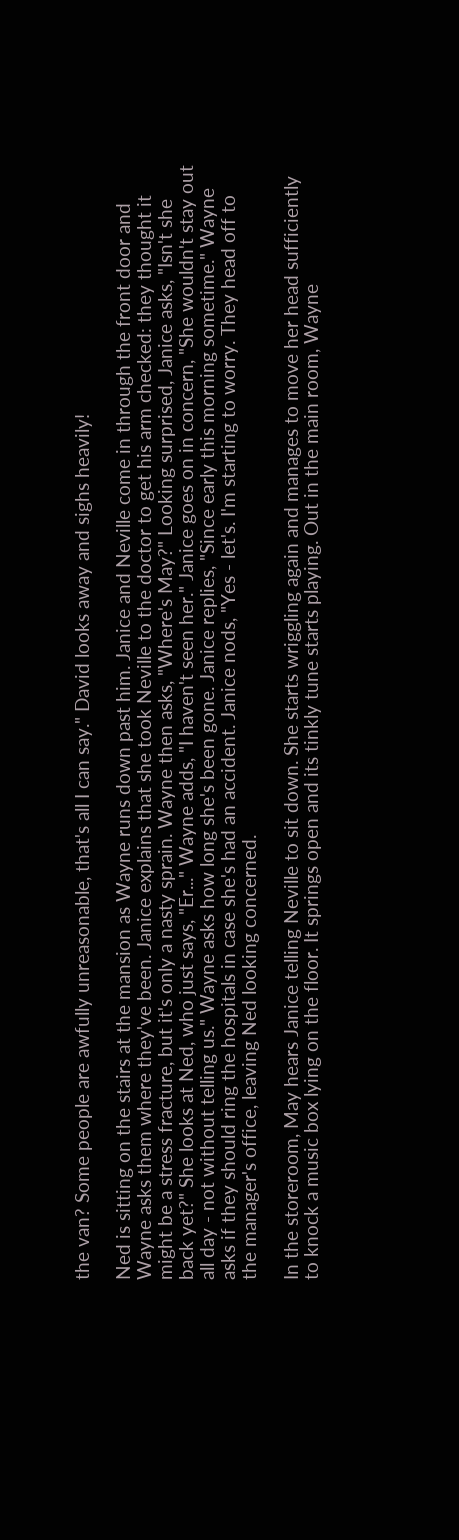the van? Some people are awfully unreasonable, that's all I can say." David looks away and sighs heavily!

Ned is sitting on the stairs at the mansion as Wayne runs down past him. Janice and Neville come in through the front door and Wayne asks them where they've been. Janice explains that she took Neville to the doctor to get his arm checked: they thought it might be a stress fracture, but it's only a nasty sprain. Wayne then asks, "Where's May?" Looking surprised, Janice asks, "Isn't she back yet?" She looks at Ned, who just says, "Er..." Wayne adds, "I haven't seen her." Janice goes on in concern, "She wouldn't stay out all day - not without telling us." Wayne asks how long she's been gone. Janice replies, "Since early this morning sometime." Wayne asks if they should ring the hospitals in case she's had an accident. Janice nods, "Yes - let's. I'm starting to worry. They head off to the manager's office, leaving Ned looking concerned.

In the storeroom, May hears Janice telling Neville to sit down. She starts wriggling again and manages to move her head sufficiently to knock a music box lying on the floor. It springs open and its tinkly tune starts playing. Out in the main room, Wayne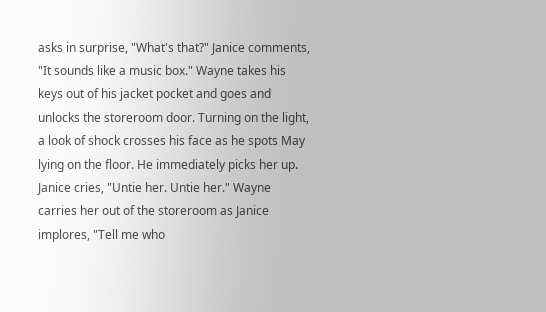asks in surprise, "What's that?" Janice comments, "It sounds like a music box." Wayne takes his keys out of his jacket pocket and goes and unlocks the storeroom door. Turning on the light, a look of shock crosses his face as he spots May lying on the floor. He immediately picks her up. Janice cries, "Untie her. Untie her." Wayne carries her out of the storeroom as Janice implores, "Tell me who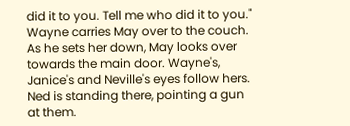did it to you. Tell me who did it to you." Wayne carries May over to the couch. As he sets her down, May looks over towards the main door. Wayne's, Janice's and Neville's eyes follow hers. Ned is standing there, pointing a gun at them.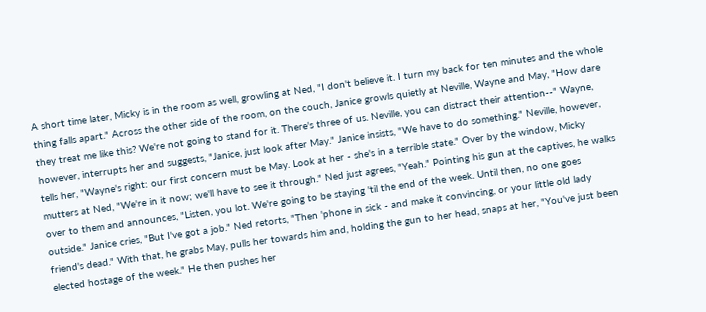A short time later, Micky is in the room as well, growling at Ned, "I don't believe it. I turn my back for ten minutes and the whole thing falls apart." Across the other side of the room, on the couch, Janice growls quietly at Neville, Wayne and May, "How dare they treat me like this? We're not going to stand for it. There's three of us. Neville, you can distract their attention--" Wayne, however, interrupts her and suggests, "Janice, just look after May." Janice insists, "We have to do something." Neville, however, tells her, "Wayne's right: our first concern must be May. Look at her - she's in a terrible state." Over by the window, Micky mutters at Ned, "We're in it now; we'll have to see it through." Ned just agrees, "Yeah." Pointing his gun at the captives, he walks over to them and announces, "Listen, you lot. We're going to be staying 'til the end of the week. Until then, no one goes outside." Janice cries, "But I've got a job." Ned retorts, "Then 'phone in sick - and make it convincing, or your little old lady friend's dead." With that, he grabs May, pulls her towards him and, holding the gun to her head, snaps at her, "You've just been elected hostage of the week." He then pushes her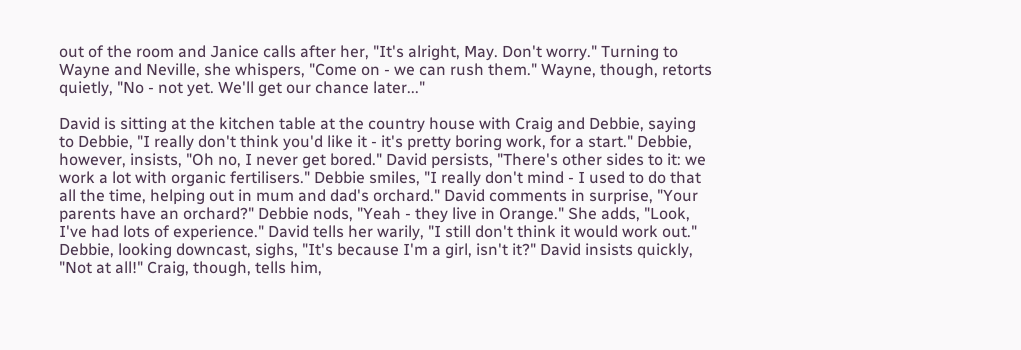out of the room and Janice calls after her, "It's alright, May. Don't worry." Turning to Wayne and Neville, she whispers, "Come on - we can rush them." Wayne, though, retorts quietly, "No - not yet. We'll get our chance later..."

David is sitting at the kitchen table at the country house with Craig and Debbie, saying to Debbie, "I really don't think you'd like it - it's pretty boring work, for a start." Debbie, however, insists, "Oh no, I never get bored." David persists, "There's other sides to it: we work a lot with organic fertilisers." Debbie smiles, "I really don't mind - I used to do that all the time, helping out in mum and dad's orchard." David comments in surprise, "Your parents have an orchard?" Debbie nods, "Yeah - they live in Orange." She adds, "Look, I've had lots of experience." David tells her warily, "I still don't think it would work out." Debbie, looking downcast, sighs, "It's because I'm a girl, isn't it?" David insists quickly, "Not at all!" Craig, though, tells him,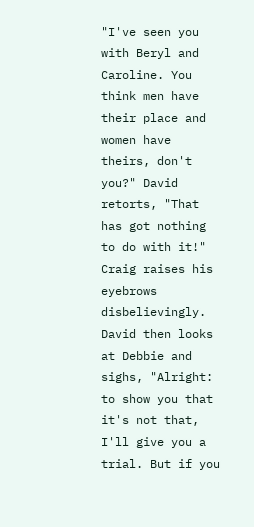"I've seen you with Beryl and Caroline. You think men have their place and women have theirs, don't you?" David retorts, "That has got nothing to do with it!" Craig raises his eyebrows disbelievingly. David then looks at Debbie and sighs, "Alright: to show you that it's not that, I'll give you a trial. But if you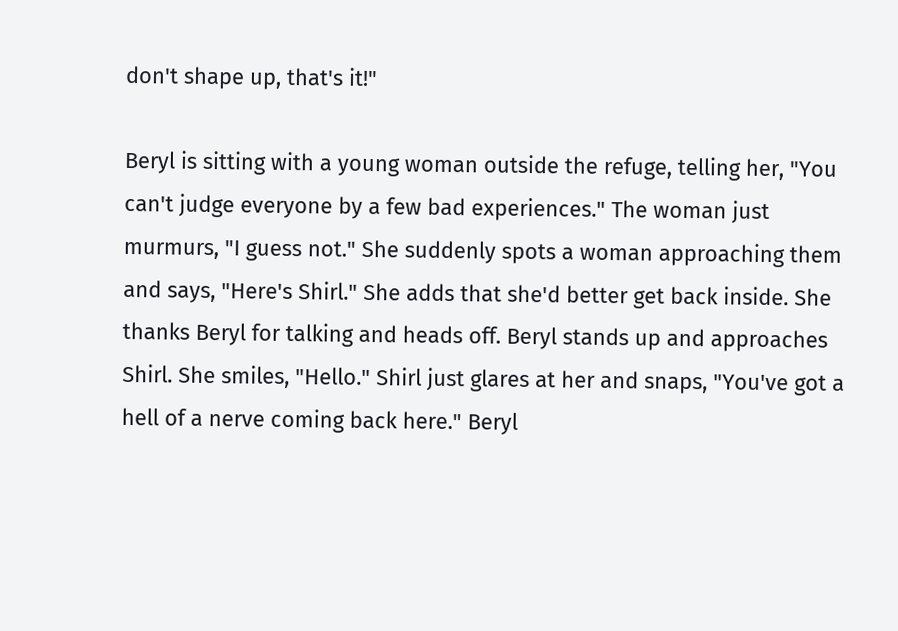don't shape up, that's it!"

Beryl is sitting with a young woman outside the refuge, telling her, "You can't judge everyone by a few bad experiences." The woman just murmurs, "I guess not." She suddenly spots a woman approaching them and says, "Here's Shirl." She adds that she'd better get back inside. She thanks Beryl for talking and heads off. Beryl stands up and approaches Shirl. She smiles, "Hello." Shirl just glares at her and snaps, "You've got a hell of a nerve coming back here." Beryl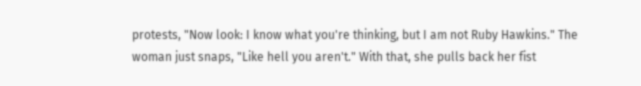protests, "Now look: I know what you're thinking, but I am not Ruby Hawkins." The woman just snaps, "Like hell you aren't." With that, she pulls back her fist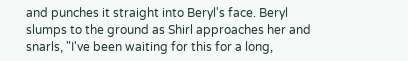and punches it straight into Beryl's face. Beryl slumps to the ground as Shirl approaches her and snarls, "I've been waiting for this for a long,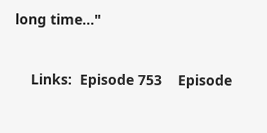long time..."


    Links:  Episode 753    Episode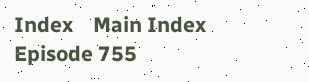Index    Main Index    Episode 755